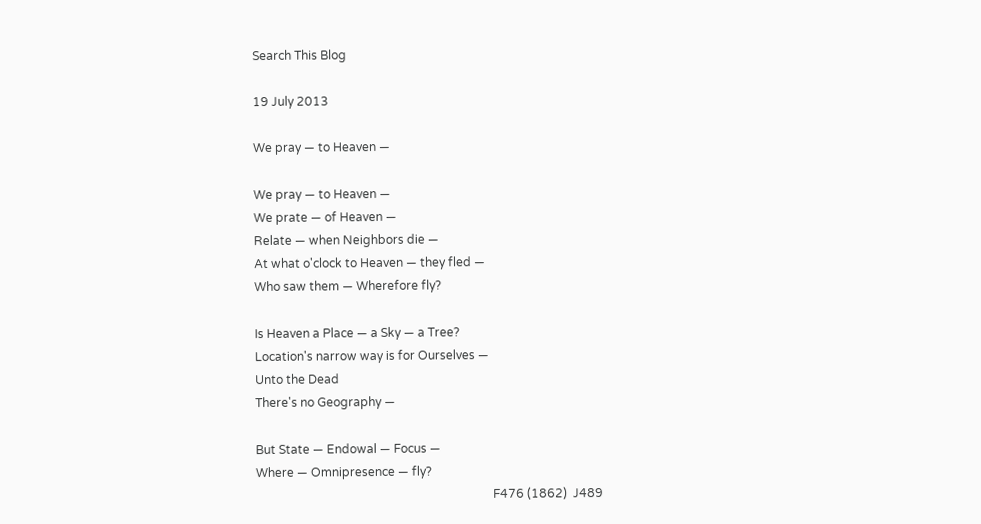Search This Blog

19 July 2013

We pray — to Heaven —

We pray — to Heaven —
We prate — of Heaven —
Relate — when Neighbors die —
At what o'clock to Heaven — they fled —
Who saw them — Wherefore fly?

Is Heaven a Place — a Sky — a Tree?
Location's narrow way is for Ourselves —
Unto the Dead
There's no Geography —

But State — Endowal — Focus —
Where — Omnipresence — fly?
                                                                               F476 (1862)  J489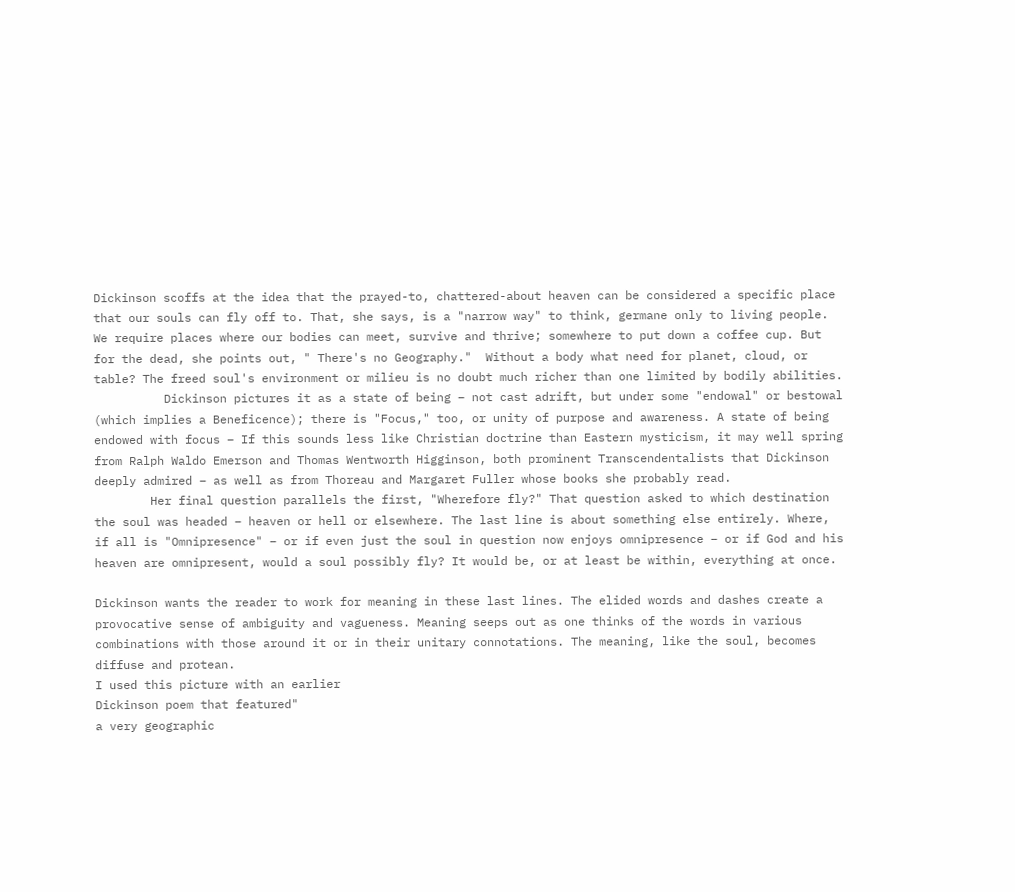Dickinson scoffs at the idea that the prayed-to, chattered-about heaven can be considered a specific place that our souls can fly off to. That, she says, is a "narrow way" to think, germane only to living people. We require places where our bodies can meet, survive and thrive; somewhere to put down a coffee cup. But for the dead, she points out, " There's no Geography."  Without a body what need for planet, cloud, or table? The freed soul's environment or milieu is no doubt much richer than one limited by bodily abilities.
          Dickinson pictures it as a state of being – not cast adrift, but under some "endowal" or bestowal (which implies a Beneficence); there is "Focus," too, or unity of purpose and awareness. A state of being endowed with focus – If this sounds less like Christian doctrine than Eastern mysticism, it may well spring from Ralph Waldo Emerson and Thomas Wentworth Higginson, both prominent Transcendentalists that Dickinson deeply admired – as well as from Thoreau and Margaret Fuller whose books she probably read.
        Her final question parallels the first, "Wherefore fly?" That question asked to which destination the soul was headed – heaven or hell or elsewhere. The last line is about something else entirely. Where, if all is "Omnipresence" – or if even just the soul in question now enjoys omnipresence – or if God and his heaven are omnipresent, would a soul possibly fly? It would be, or at least be within, everything at once.

Dickinson wants the reader to work for meaning in these last lines. The elided words and dashes create a provocative sense of ambiguity and vagueness. Meaning seeps out as one thinks of the words in various combinations with those around it or in their unitary connotations. The meaning, like the soul, becomes diffuse and protean.
I used this picture with an earlier
Dickinson poem that featured"
a very geographic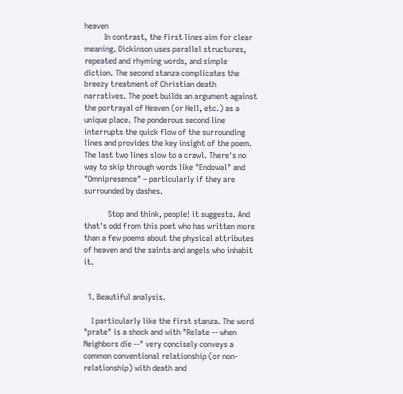heaven
          In contrast, the first lines aim for clear meaning. Dickinson uses parallel structures, repeated and rhyming words, and simple diction. The second stanza complicates the breezy treatment of Christian death narratives. The poet builds an argument against the portrayal of Heaven (or Hell, etc.) as a unique place. The ponderous second line interrupts the quick flow of the surrounding lines and provides the key insight of the poem. The last two lines slow to a crawl. There's no way to skip through words like "Endowal" and "Omnipresence" – particularly if they are surrounded by dashes.

            Stop and think, people! it suggests. And that's odd from this poet who has written more than a few poems about the physical attributes of heaven and the saints and angels who inhabit it.


  1. Beautiful analysis.

    I particularly like the first stanza. The word "prate" is a shock and with "Relate -- when Neighbors die --" very concisely conveys a common conventional relationship (or non-relationship) with death and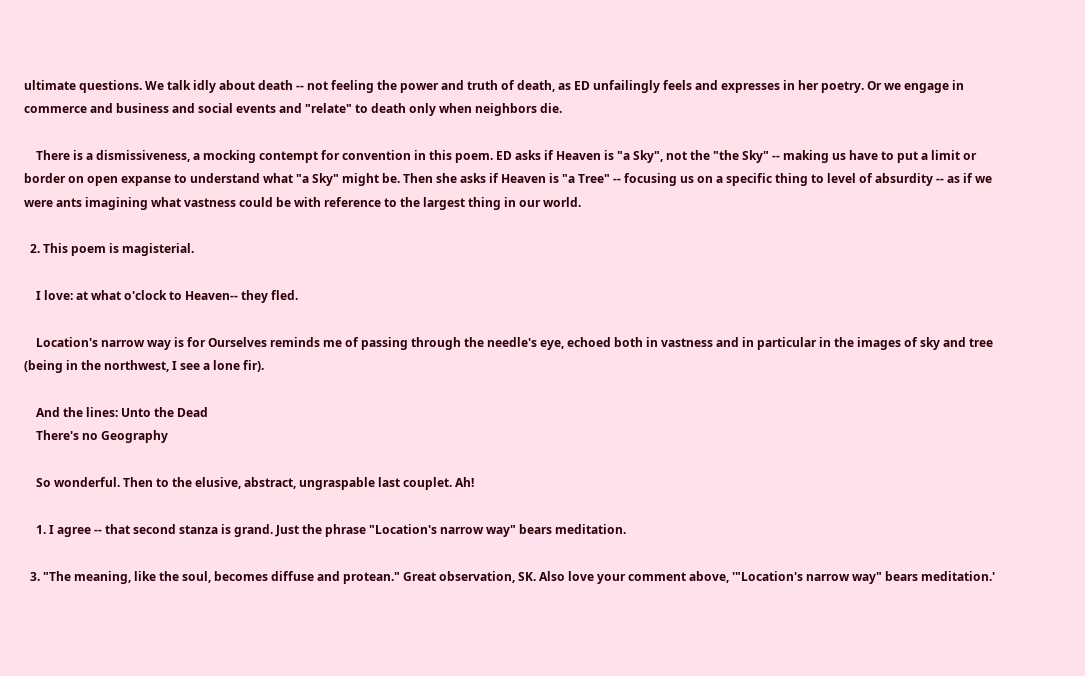ultimate questions. We talk idly about death -- not feeling the power and truth of death, as ED unfailingly feels and expresses in her poetry. Or we engage in commerce and business and social events and "relate" to death only when neighbors die.

    There is a dismissiveness, a mocking contempt for convention in this poem. ED asks if Heaven is "a Sky", not the "the Sky" -- making us have to put a limit or border on open expanse to understand what "a Sky" might be. Then she asks if Heaven is "a Tree" -- focusing us on a specific thing to level of absurdity -- as if we were ants imagining what vastness could be with reference to the largest thing in our world.

  2. This poem is magisterial.

    I love: at what o'clock to Heaven-- they fled.

    Location's narrow way is for Ourselves reminds me of passing through the needle's eye, echoed both in vastness and in particular in the images of sky and tree (being in the northwest, I see a lone fir).

    And the lines: Unto the Dead
    There's no Geography

    So wonderful. Then to the elusive, abstract, ungraspable last couplet. Ah!

    1. I agree -- that second stanza is grand. Just the phrase "Location's narrow way" bears meditation.

  3. "The meaning, like the soul, becomes diffuse and protean." Great observation, SK. Also love your comment above, '"Location's narrow way" bears meditation.'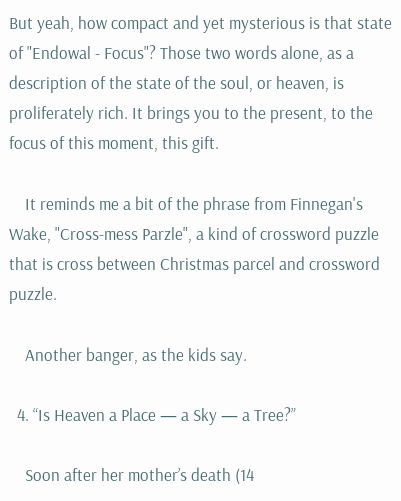But yeah, how compact and yet mysterious is that state of "Endowal - Focus"? Those two words alone, as a description of the state of the soul, or heaven, is proliferately rich. It brings you to the present, to the focus of this moment, this gift.

    It reminds me a bit of the phrase from Finnegan's Wake, "Cross-mess Parzle", a kind of crossword puzzle that is cross between Christmas parcel and crossword puzzle.

    Another banger, as the kids say.

  4. “Is Heaven a Place — a Sky — a Tree?”

    Soon after her mother’s death (14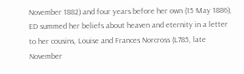November 1882) and four years before her own (15 May 1886), ED summed her beliefs about heaven and eternity in a letter to her cousins, Louise and Frances Norcross (L785, late November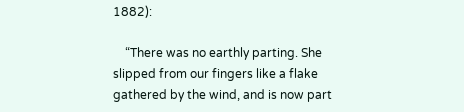1882):

    “There was no earthly parting. She slipped from our fingers like a flake gathered by the wind, and is now part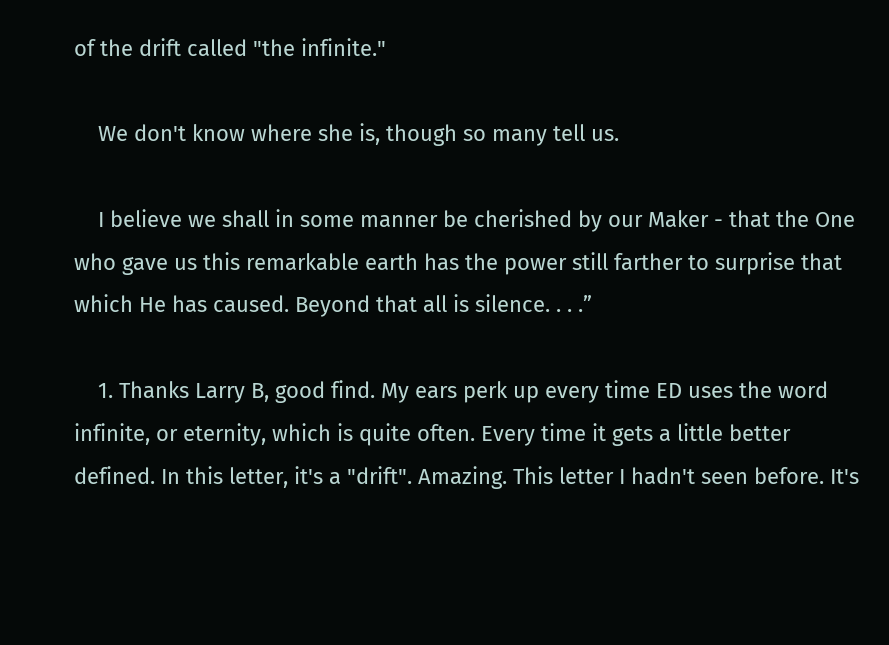of the drift called "the infinite."

    We don't know where she is, though so many tell us.

    I believe we shall in some manner be cherished by our Maker - that the One who gave us this remarkable earth has the power still farther to surprise that which He has caused. Beyond that all is silence. . . .”

    1. Thanks Larry B, good find. My ears perk up every time ED uses the word infinite, or eternity, which is quite often. Every time it gets a little better defined. In this letter, it's a "drift". Amazing. This letter I hadn't seen before. It's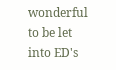wonderful to be let into ED's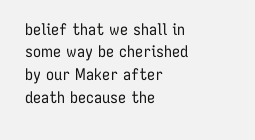belief that we shall in some way be cherished by our Maker after death because the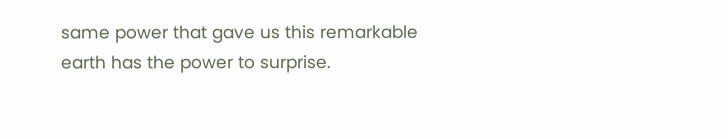same power that gave us this remarkable earth has the power to surprise.